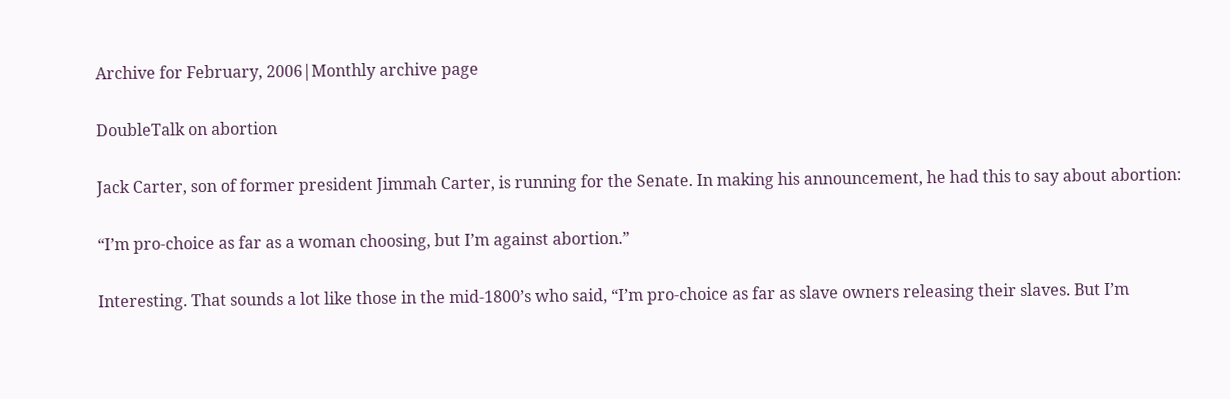Archive for February, 2006|Monthly archive page

DoubleTalk on abortion

Jack Carter, son of former president Jimmah Carter, is running for the Senate. In making his announcement, he had this to say about abortion:

“I’m pro-choice as far as a woman choosing, but I’m against abortion.”

Interesting. That sounds a lot like those in the mid-1800’s who said, “I’m pro-choice as far as slave owners releasing their slaves. But I’m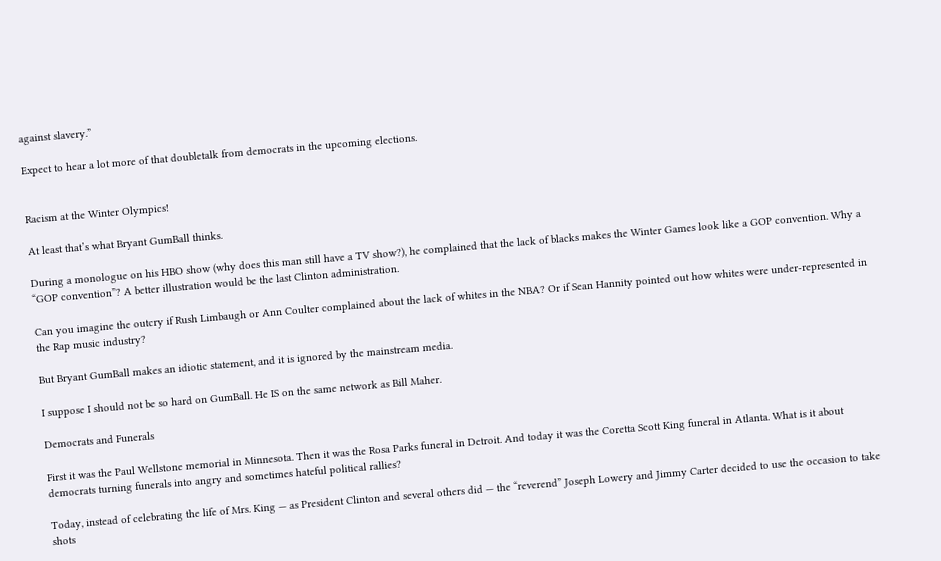against slavery.”

Expect to hear a lot more of that doubletalk from democrats in the upcoming elections.


Racism at the Winter Olympics!

At least that’s what Bryant GumBall thinks.

During a monologue on his HBO show (why does this man still have a TV show?), he complained that the lack of blacks makes the Winter Games look like a GOP convention. Why a “GOP convention”? A better illustration would be the last Clinton administration.

Can you imagine the outcry if Rush Limbaugh or Ann Coulter complained about the lack of whites in the NBA? Or if Sean Hannity pointed out how whites were under-represented in the Rap music industry?

But Bryant GumBall makes an idiotic statement, and it is ignored by the mainstream media.

I suppose I should not be so hard on GumBall. He IS on the same network as Bill Maher.

Democrats and Funerals

First it was the Paul Wellstone memorial in Minnesota. Then it was the Rosa Parks funeral in Detroit. And today it was the Coretta Scott King funeral in Atlanta. What is it about democrats turning funerals into angry and sometimes hateful political rallies?

Today, instead of celebrating the life of Mrs. King — as President Clinton and several others did — the “reverend” Joseph Lowery and Jimmy Carter decided to use the occasion to take shots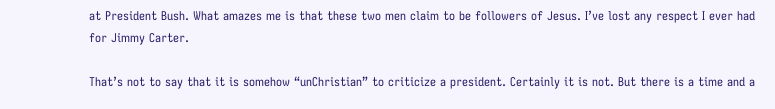at President Bush. What amazes me is that these two men claim to be followers of Jesus. I’ve lost any respect I ever had for Jimmy Carter.

That’s not to say that it is somehow “unChristian” to criticize a president. Certainly it is not. But there is a time and a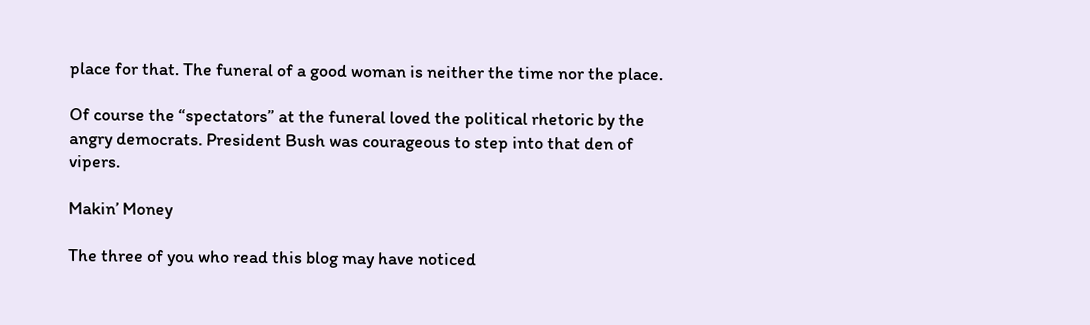place for that. The funeral of a good woman is neither the time nor the place.

Of course the “spectators” at the funeral loved the political rhetoric by the angry democrats. President Bush was courageous to step into that den of vipers.

Makin’ Money

The three of you who read this blog may have noticed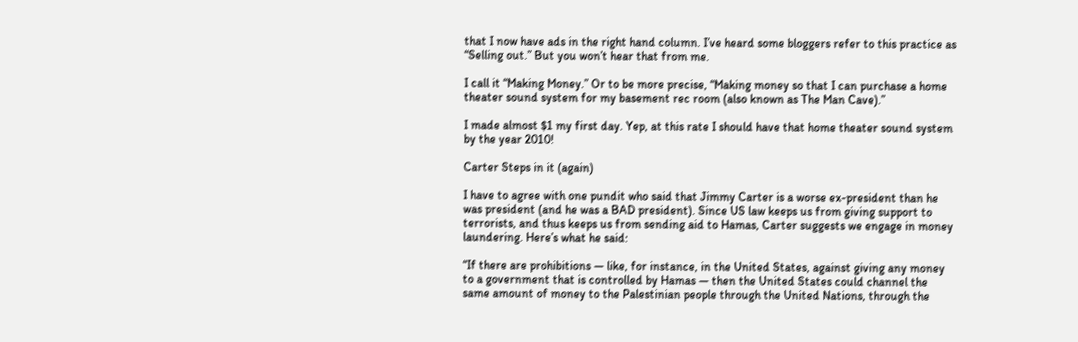that I now have ads in the right hand column. I’ve heard some bloggers refer to this practice as “Selling out.” But you won’t hear that from me.

I call it “Making Money.” Or to be more precise, “Making money so that I can purchase a home theater sound system for my basement rec room (also known as The Man Cave).”

I made almost $1 my first day. Yep, at this rate I should have that home theater sound system by the year 2010!

Carter Steps in it (again)

I have to agree with one pundit who said that Jimmy Carter is a worse ex-president than he was president (and he was a BAD president). Since US law keeps us from giving support to terrorists, and thus keeps us from sending aid to Hamas, Carter suggests we engage in money laundering. Here’s what he said:

“If there are prohibitions — like, for instance, in the United States, against giving any money to a government that is controlled by Hamas — then the United States could channel the same amount of money to the Palestinian people through the United Nations, through the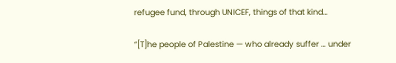refugee fund, through UNICEF, things of that kind…

“[T]he people of Palestine — who already suffer … under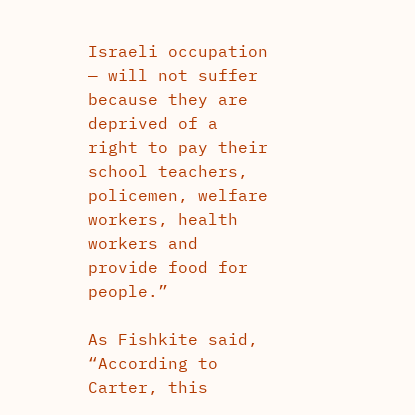Israeli occupation — will not suffer because they are deprived of a right to pay their school teachers, policemen, welfare workers, health workers and provide food for people.”

As Fishkite said, “According to Carter, this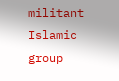militant Islamic group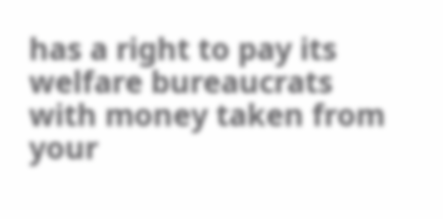has a right to pay its welfare bureaucrats with money taken from your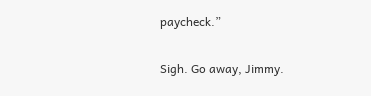paycheck.”

Sigh. Go away, Jimmy.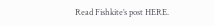Read Fishkite’s post HERE.